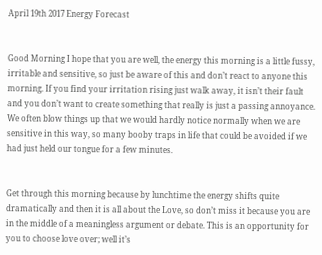April 19th 2017 Energy Forecast


Good Morning I hope that you are well, the energy this morning is a little fussy, irritable and sensitive, so just be aware of this and don’t react to anyone this morning. If you find your irritation rising just walk away, it isn’t their fault and you don’t want to create something that really is just a passing annoyance. We often blow things up that we would hardly notice normally when we are sensitive in this way, so many booby traps in life that could be avoided if we had just held our tongue for a few minutes.


Get through this morning because by lunchtime the energy shifts quite dramatically and then it is all about the Love, so don’t miss it because you are in the middle of a meaningless argument or debate. This is an opportunity for you to choose love over; well it’s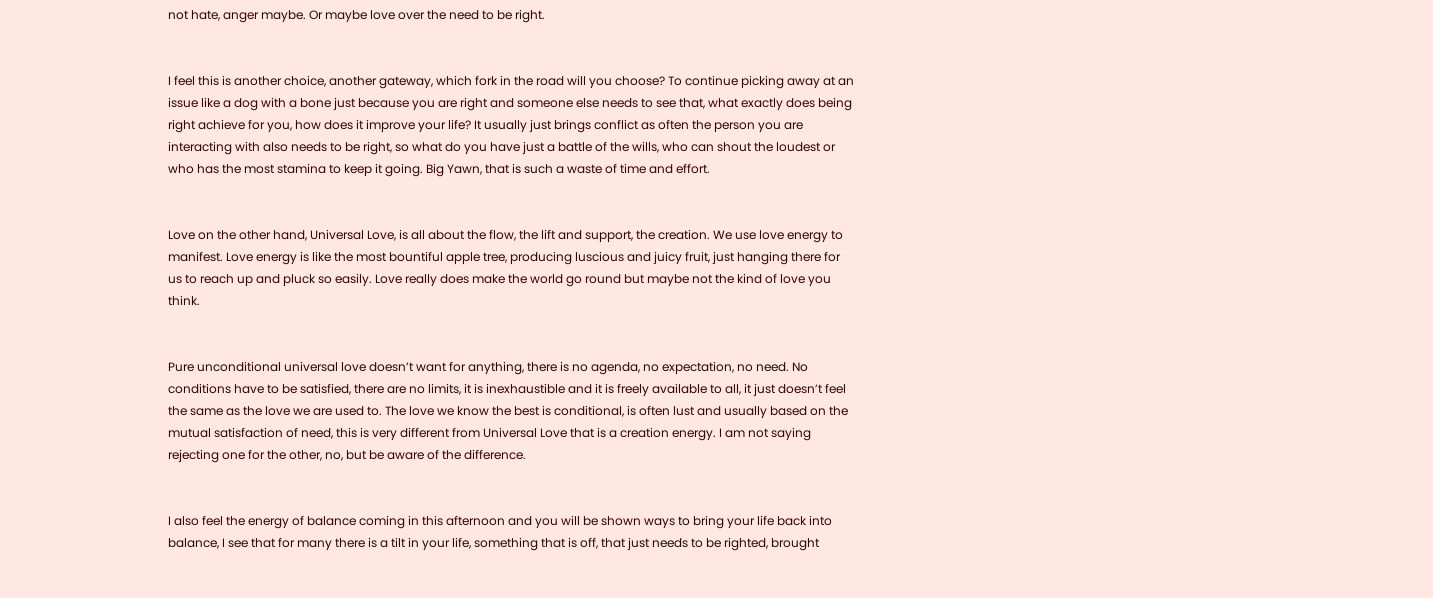not hate, anger maybe. Or maybe love over the need to be right.


I feel this is another choice, another gateway, which fork in the road will you choose? To continue picking away at an issue like a dog with a bone just because you are right and someone else needs to see that, what exactly does being right achieve for you, how does it improve your life? It usually just brings conflict as often the person you are interacting with also needs to be right, so what do you have just a battle of the wills, who can shout the loudest or who has the most stamina to keep it going. Big Yawn, that is such a waste of time and effort.


Love on the other hand, Universal Love, is all about the flow, the lift and support, the creation. We use love energy to manifest. Love energy is like the most bountiful apple tree, producing luscious and juicy fruit, just hanging there for us to reach up and pluck so easily. Love really does make the world go round but maybe not the kind of love you think.


Pure unconditional universal love doesn’t want for anything, there is no agenda, no expectation, no need. No conditions have to be satisfied, there are no limits, it is inexhaustible and it is freely available to all, it just doesn’t feel the same as the love we are used to. The love we know the best is conditional, is often lust and usually based on the mutual satisfaction of need, this is very different from Universal Love that is a creation energy. I am not saying rejecting one for the other, no, but be aware of the difference.


I also feel the energy of balance coming in this afternoon and you will be shown ways to bring your life back into balance, I see that for many there is a tilt in your life, something that is off, that just needs to be righted, brought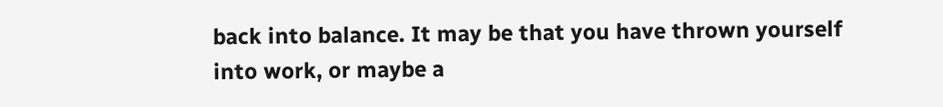back into balance. It may be that you have thrown yourself into work, or maybe a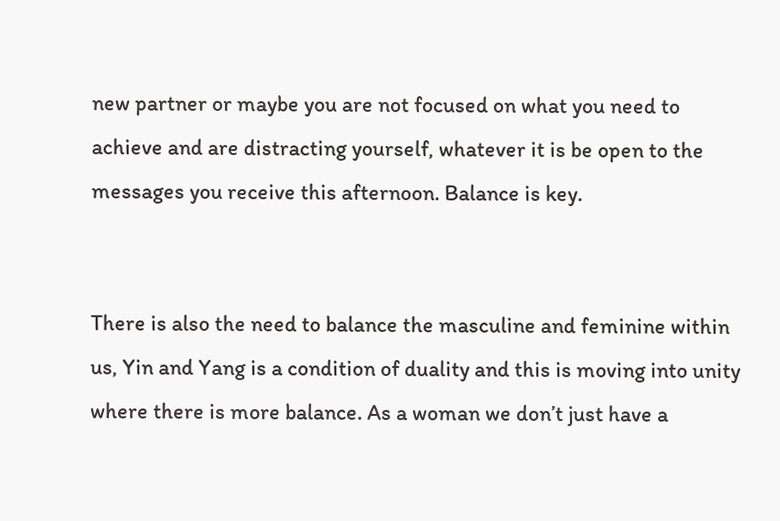new partner or maybe you are not focused on what you need to achieve and are distracting yourself, whatever it is be open to the messages you receive this afternoon. Balance is key.


There is also the need to balance the masculine and feminine within us, Yin and Yang is a condition of duality and this is moving into unity where there is more balance. As a woman we don’t just have a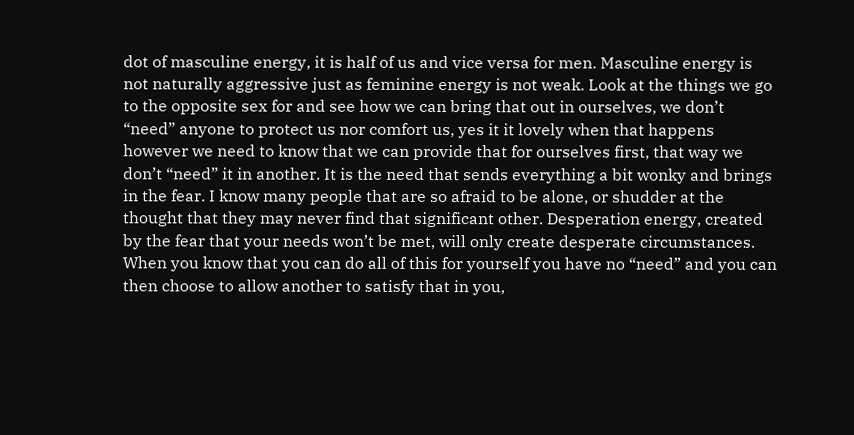dot of masculine energy, it is half of us and vice versa for men. Masculine energy is not naturally aggressive just as feminine energy is not weak. Look at the things we go to the opposite sex for and see how we can bring that out in ourselves, we don’t “need” anyone to protect us nor comfort us, yes it it lovely when that happens however we need to know that we can provide that for ourselves first, that way we don’t “need” it in another. It is the need that sends everything a bit wonky and brings in the fear. I know many people that are so afraid to be alone, or shudder at the thought that they may never find that significant other. Desperation energy, created by the fear that your needs won’t be met, will only create desperate circumstances. When you know that you can do all of this for yourself you have no “need” and you can then choose to allow another to satisfy that in you,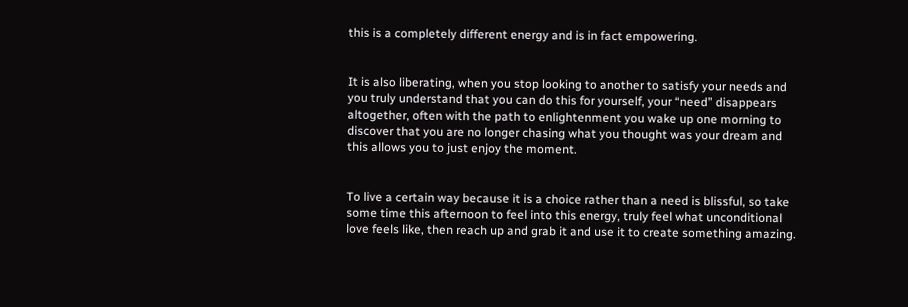this is a completely different energy and is in fact empowering.


It is also liberating, when you stop looking to another to satisfy your needs and you truly understand that you can do this for yourself, your “need” disappears altogether, often with the path to enlightenment you wake up one morning to discover that you are no longer chasing what you thought was your dream and this allows you to just enjoy the moment.


To live a certain way because it is a choice rather than a need is blissful, so take some time this afternoon to feel into this energy, truly feel what unconditional love feels like, then reach up and grab it and use it to create something amazing.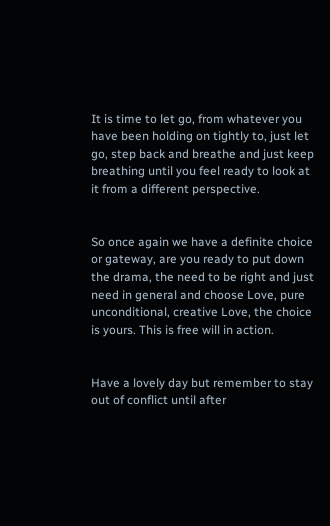It is time to let go, from whatever you have been holding on tightly to, just let go, step back and breathe and just keep breathing until you feel ready to look at it from a different perspective.


So once again we have a definite choice or gateway, are you ready to put down the drama, the need to be right and just need in general and choose Love, pure unconditional, creative Love, the choice is yours. This is free will in action.


Have a lovely day but remember to stay out of conflict until after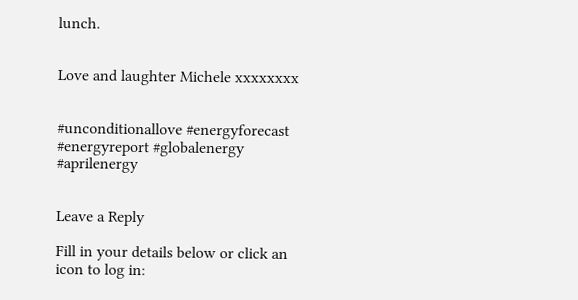lunch.


Love and laughter Michele xxxxxxxx


#unconditionallove #energyforecast #energyreport #globalenergy #aprilenergy


Leave a Reply

Fill in your details below or click an icon to log in: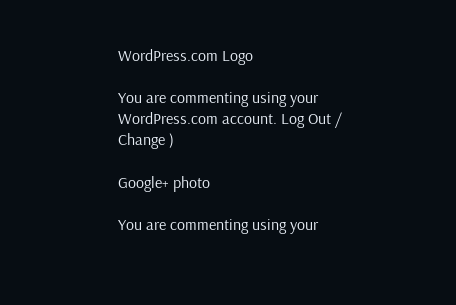WordPress.com Logo

You are commenting using your WordPress.com account. Log Out /  Change )

Google+ photo

You are commenting using your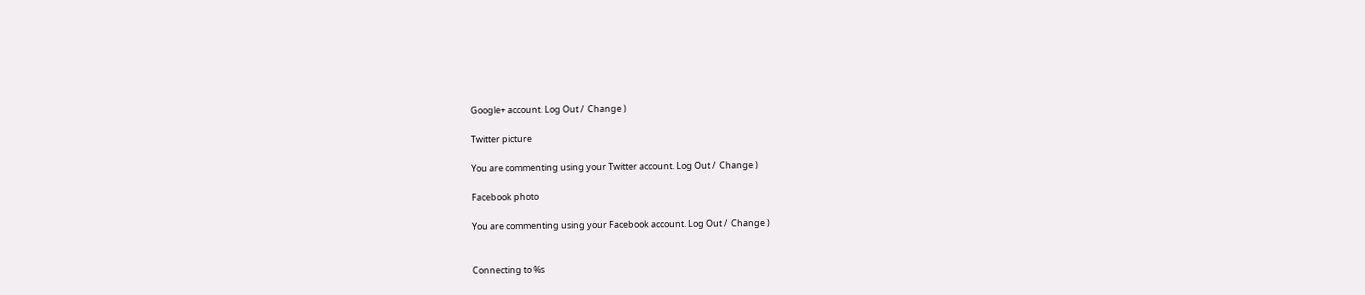Google+ account. Log Out /  Change )

Twitter picture

You are commenting using your Twitter account. Log Out /  Change )

Facebook photo

You are commenting using your Facebook account. Log Out /  Change )


Connecting to %s